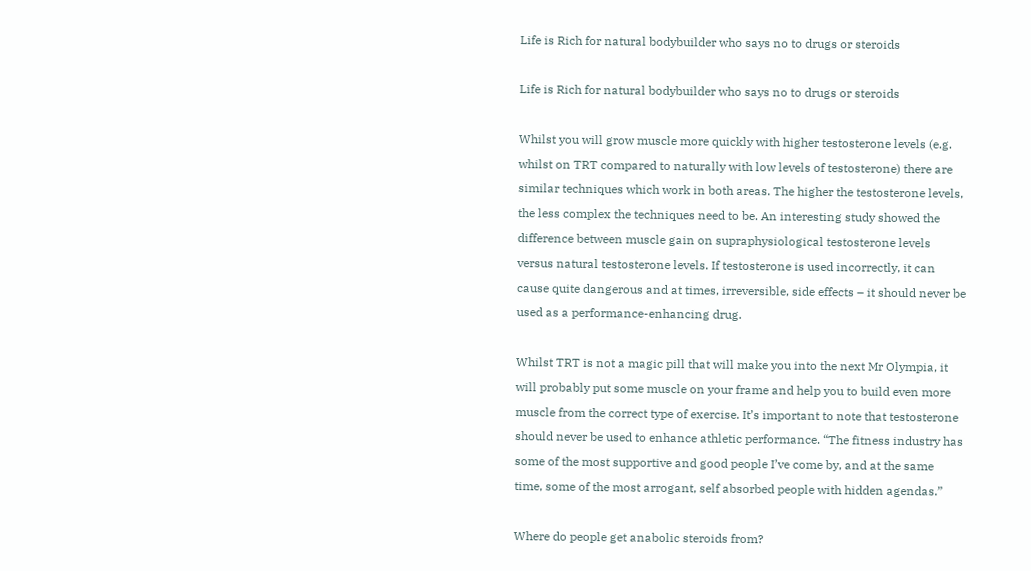Life is Rich for natural bodybuilder who says no to drugs or steroids

Life is Rich for natural bodybuilder who says no to drugs or steroids

Whilst you will grow muscle more quickly with higher testosterone levels (e.g. whilst on TRT compared to naturally with low levels of testosterone) there are similar techniques which work in both areas. The higher the testosterone levels, the less complex the techniques need to be. An interesting study showed the difference between muscle gain on supraphysiological testosterone levels versus natural testosterone levels. If testosterone is used incorrectly, it can cause quite dangerous and at times, irreversible, side effects – it should never be used as a performance-enhancing drug.

Whilst TRT is not a magic pill that will make you into the next Mr Olympia, it will probably put some muscle on your frame and help you to build even more muscle from the correct type of exercise. It’s important to note that testosterone should never be used to enhance athletic performance. “The fitness industry has some of the most supportive and good people I’ve come by, and at the same time, some of the most arrogant, self absorbed people with hidden agendas.”

Where do people get anabolic steroids from?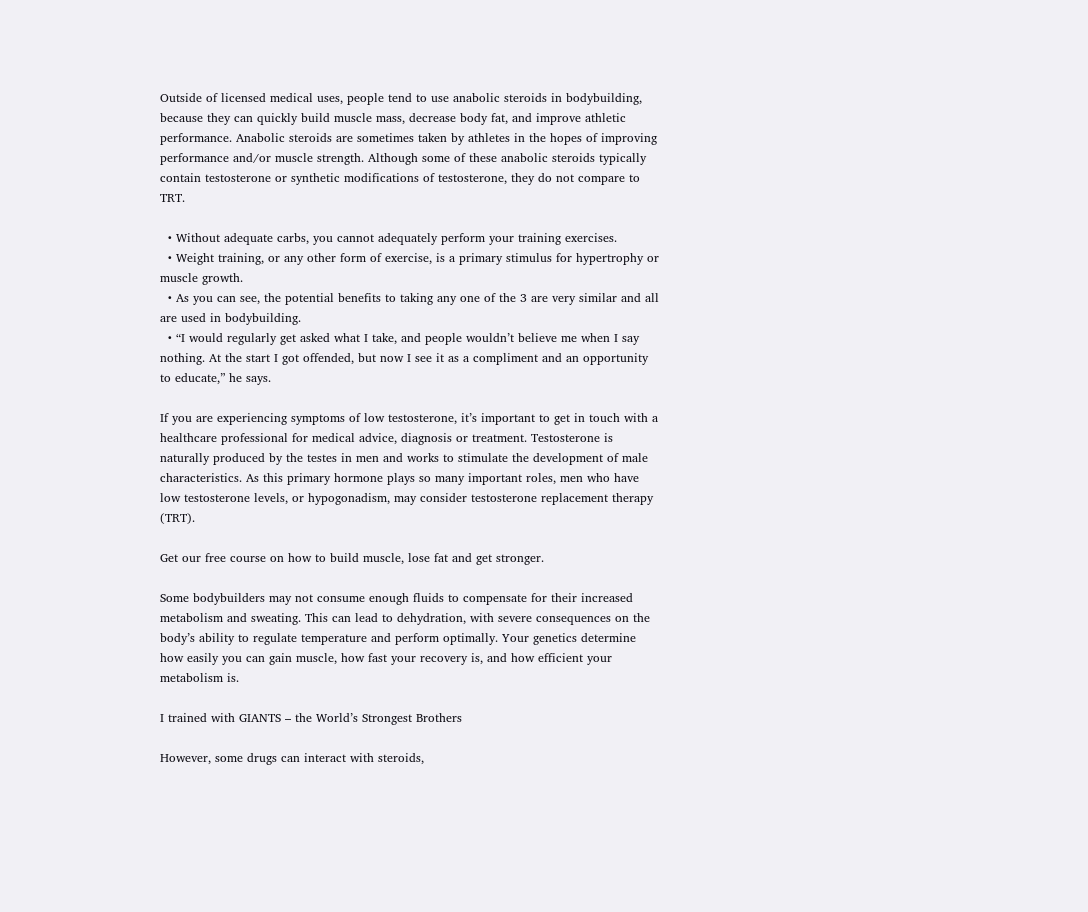Outside of licensed medical uses, people tend to use anabolic steroids in bodybuilding, because they can quickly build muscle mass, decrease body fat, and improve athletic performance. Anabolic steroids are sometimes taken by athletes in the hopes of improving performance and/or muscle strength. Although some of these anabolic steroids typically contain testosterone or synthetic modifications of testosterone, they do not compare to TRT.

  • Without adequate carbs, you cannot adequately perform your training exercises.
  • Weight training, or any other form of exercise, is a primary stimulus for hypertrophy or muscle growth.
  • As you can see, the potential benefits to taking any one of the 3 are very similar and all are used in bodybuilding.
  • “I would regularly get asked what I take, and people wouldn’t believe me when I say nothing. At the start I got offended, but now I see it as a compliment and an opportunity to educate,” he says.

If you are experiencing symptoms of low testosterone, it’s important to get in touch with a healthcare professional for medical advice, diagnosis or treatment. Testosterone is naturally produced by the testes in men and works to stimulate the development of male characteristics. As this primary hormone plays so many important roles, men who have low testosterone levels, or hypogonadism, may consider testosterone replacement therapy (TRT).

Get our free course on how to build muscle, lose fat and get stronger.

Some bodybuilders may not consume enough fluids to compensate for their increased metabolism and sweating. This can lead to dehydration, with severe consequences on the body’s ability to regulate temperature and perform optimally. Your genetics determine how easily you can gain muscle, how fast your recovery is, and how efficient your metabolism is.

I trained with GIANTS – the World’s Strongest Brothers

However, some drugs can interact with steroids,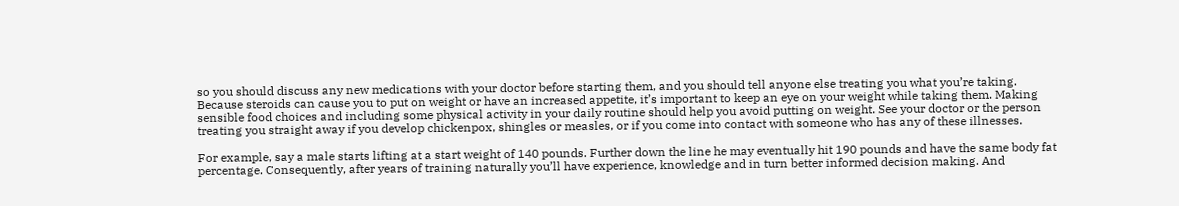so you should discuss any new medications with your doctor before starting them, and you should tell anyone else treating you what you’re taking. Because steroids can cause you to put on weight or have an increased appetite, it’s important to keep an eye on your weight while taking them. Making sensible food choices and including some physical activity in your daily routine should help you avoid putting on weight. See your doctor or the person treating you straight away if you develop chickenpox, shingles or measles, or if you come into contact with someone who has any of these illnesses.

For example, say a male starts lifting at a start weight of 140 pounds. Further down the line he may eventually hit 190 pounds and have the same body fat percentage. Consequently, after years of training naturally you’ll have experience, knowledge and in turn better informed decision making. And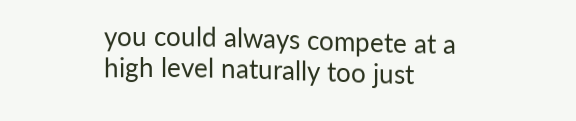you could always compete at a high level naturally too just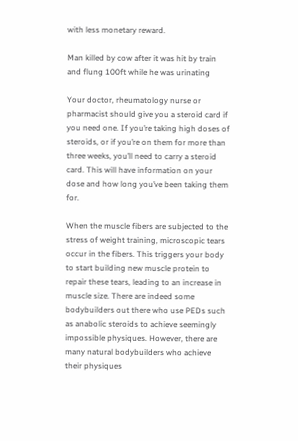with less monetary reward.

Man killed by cow after it was hit by train and flung 100ft while he was urinating

Your doctor, rheumatology nurse or pharmacist should give you a steroid card if you need one. If you’re taking high doses of steroids, or if you’re on them for more than three weeks, you’ll need to carry a steroid card. This will have information on your dose and how long you’ve been taking them for.

When the muscle fibers are subjected to the stress of weight training, microscopic tears occur in the fibers. This triggers your body to start building new muscle protein to repair these tears, leading to an increase in muscle size. There are indeed some bodybuilders out there who use PEDs such as anabolic steroids to achieve seemingly impossible physiques. However, there are many natural bodybuilders who achieve their physiques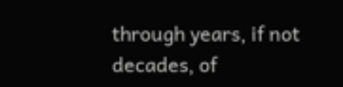through years, if not decades, of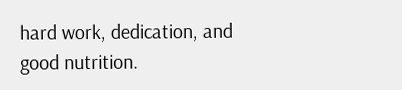hard work, dedication, and good nutrition.